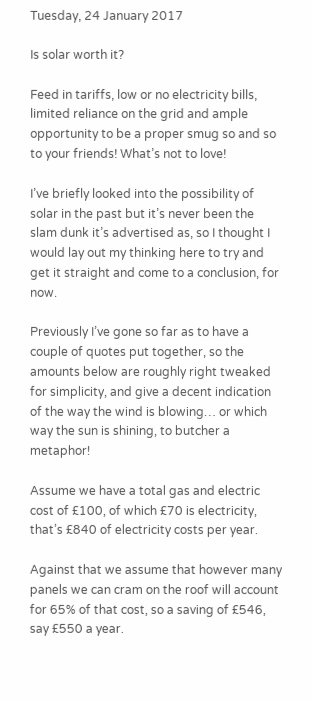Tuesday, 24 January 2017

Is solar worth it?

Feed in tariffs, low or no electricity bills, limited reliance on the grid and ample opportunity to be a proper smug so and so to your friends! What’s not to love!

I’ve briefly looked into the possibility of solar in the past but it’s never been the slam dunk it’s advertised as, so I thought I would lay out my thinking here to try and get it straight and come to a conclusion, for now.

Previously I’ve gone so far as to have a couple of quotes put together, so the amounts below are roughly right tweaked for simplicity, and give a decent indication of the way the wind is blowing… or which way the sun is shining, to butcher a metaphor!

Assume we have a total gas and electric cost of £100, of which £70 is electricity, that’s £840 of electricity costs per year.

Against that we assume that however many panels we can cram on the roof will account for 65% of that cost, so a saving of £546, say £550 a year.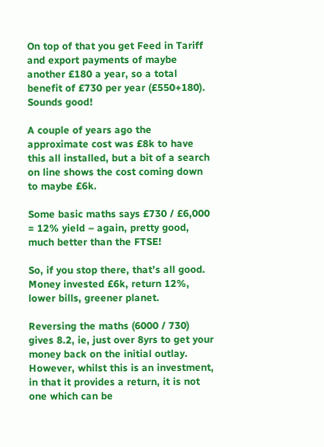On top of that you get Feed in Tariff and export payments of maybe another £180 a year, so a total benefit of £730 per year (£550+180). Sounds good!

A couple of years ago the approximate cost was £8k to have this all installed, but a bit of a search on line shows the cost coming down to maybe £6k.

Some basic maths says £730 / £6,000 = 12% yield – again, pretty good, much better than the FTSE!

So, if you stop there, that’s all good. Money invested £6k, return 12%, lower bills, greener planet.

Reversing the maths (6000 / 730) gives 8.2, ie, just over 8yrs to get your money back on the initial outlay. However, whilst this is an investment, in that it provides a return, it is not one which can be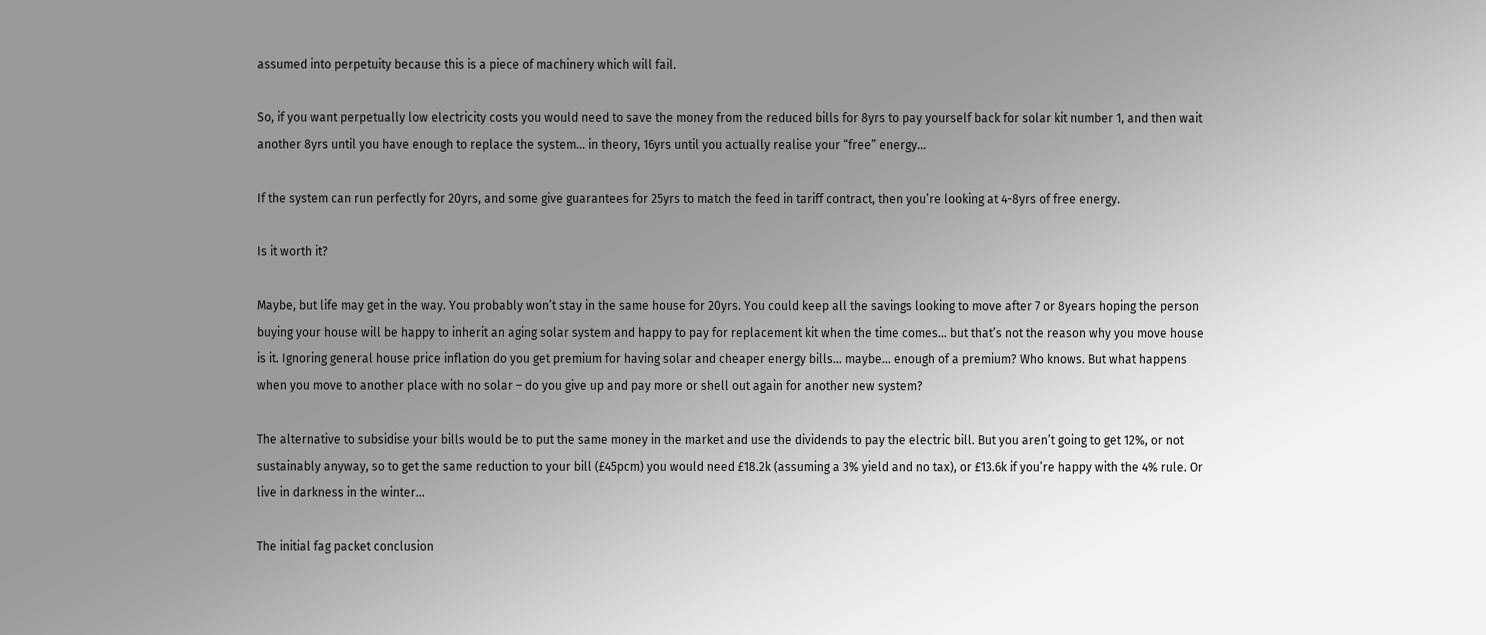assumed into perpetuity because this is a piece of machinery which will fail.

So, if you want perpetually low electricity costs you would need to save the money from the reduced bills for 8yrs to pay yourself back for solar kit number 1, and then wait another 8yrs until you have enough to replace the system… in theory, 16yrs until you actually realise your “free” energy…

If the system can run perfectly for 20yrs, and some give guarantees for 25yrs to match the feed in tariff contract, then you’re looking at 4-8yrs of free energy.

Is it worth it?

Maybe, but life may get in the way. You probably won’t stay in the same house for 20yrs. You could keep all the savings looking to move after 7 or 8years hoping the person buying your house will be happy to inherit an aging solar system and happy to pay for replacement kit when the time comes… but that’s not the reason why you move house is it. Ignoring general house price inflation do you get premium for having solar and cheaper energy bills… maybe… enough of a premium? Who knows. But what happens when you move to another place with no solar – do you give up and pay more or shell out again for another new system?

The alternative to subsidise your bills would be to put the same money in the market and use the dividends to pay the electric bill. But you aren’t going to get 12%, or not sustainably anyway, so to get the same reduction to your bill (£45pcm) you would need £18.2k (assuming a 3% yield and no tax), or £13.6k if you’re happy with the 4% rule. Or live in darkness in the winter…

The initial fag packet conclusion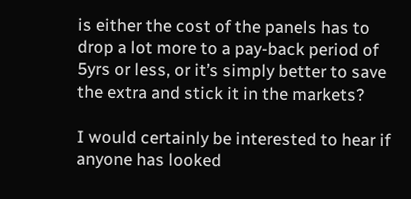is either the cost of the panels has to drop a lot more to a pay-back period of 5yrs or less, or it’s simply better to save the extra and stick it in the markets?

I would certainly be interested to hear if anyone has looked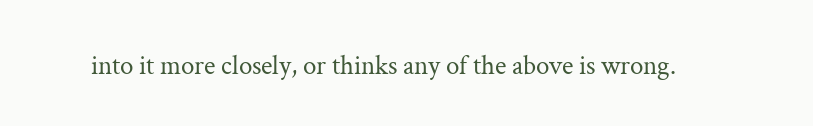into it more closely, or thinks any of the above is wrong.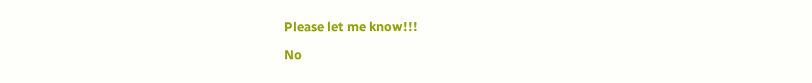Please let me know!!!

No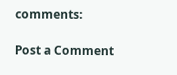comments:

Post a Comment